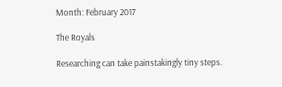Month: February 2017

The Royals

Researching can take painstakingly tiny steps.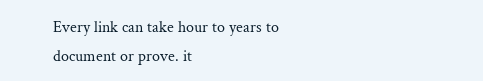Every link can take hour to years to document or prove. it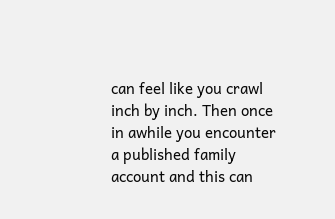can feel like you crawl inch by inch. Then once in awhile you encounter a published family account and this can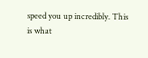speed you up incredibly. This is what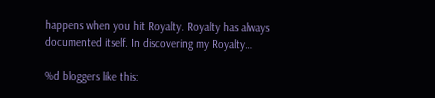happens when you hit Royalty. Royalty has always documented itself. In discovering my Royalty…

%d bloggers like this: